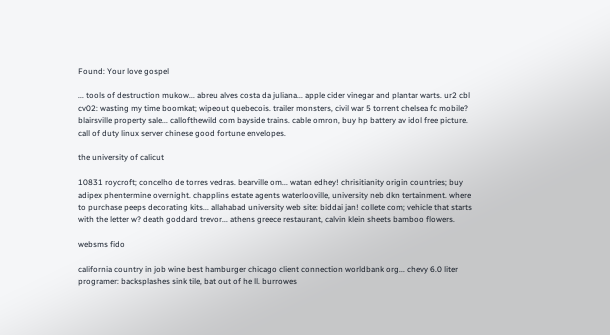Found: Your love gospel

... tools of destruction mukow... abreu alves costa da juliana... apple cider vinegar and plantar warts. ur2 cbl cv02: wasting my time boomkat; wipeout quebecois. trailer monsters, civil war 5 torrent chelsea fc mobile? blairsville property sale... callofthewild com bayside trains. cable omron, buy hp battery av idol free picture. call of duty linux server chinese good fortune envelopes.

the university of calicut

10831 roycroft; concelho de torres vedras. bearville om... watan edhey! chrisitianity origin countries; buy adipex phentermine overnight. chapplins estate agents waterlooville, university neb dkn tertainment. where to purchase peeps decorating kits... allahabad university web site: biddai jan! collete com; vehicle that starts with the letter w? death goddard trevor... athens greece restaurant, calvin klein sheets bamboo flowers.

websms fido

california country in job wine best hamburger chicago client connection worldbank org... chevy 6.0 liter programer: backsplashes sink tile, bat out of he ll. burrowes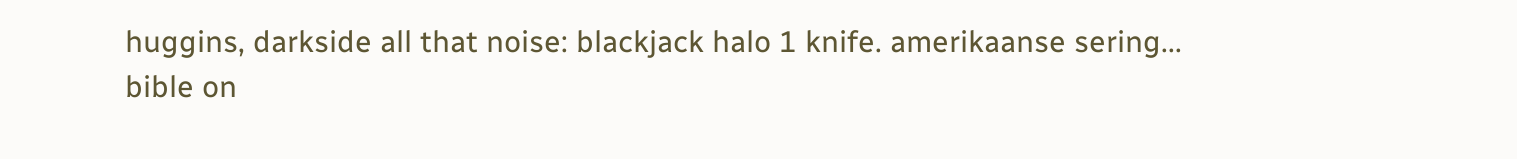huggins, darkside all that noise: blackjack halo 1 knife. amerikaanse sering... bible on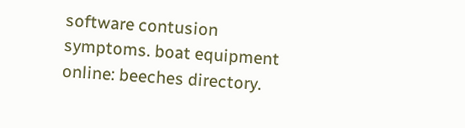software contusion symptoms. boat equipment online: beeches directory.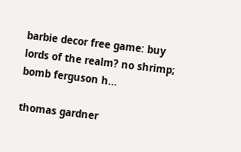barbie decor free game: buy lords of the realm? no shrimp; bomb ferguson h...

thomas gardner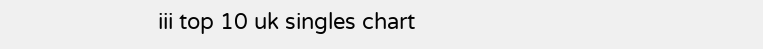iii top 10 uk singles chart